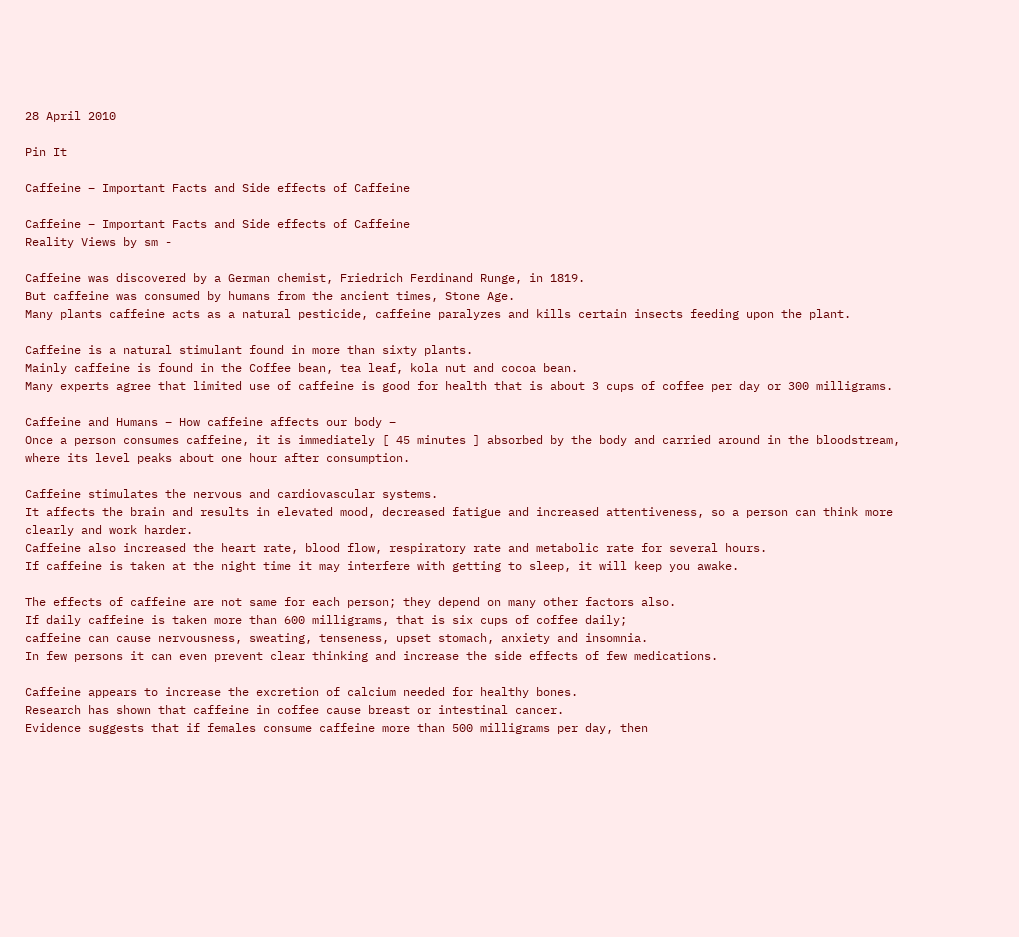28 April 2010

Pin It

Caffeine – Important Facts and Side effects of Caffeine

Caffeine – Important Facts and Side effects of Caffeine
Reality Views by sm -

Caffeine was discovered by a German chemist, Friedrich Ferdinand Runge, in 1819.
But caffeine was consumed by humans from the ancient times, Stone Age.
Many plants caffeine acts as a natural pesticide, caffeine paralyzes and kills certain insects feeding upon the plant.

Caffeine is a natural stimulant found in more than sixty plants.
Mainly caffeine is found in the Coffee bean, tea leaf, kola nut and cocoa bean.
Many experts agree that limited use of caffeine is good for health that is about 3 cups of coffee per day or 300 milligrams.

Caffeine and Humans – How caffeine affects our body –
Once a person consumes caffeine, it is immediately [ 45 minutes ] absorbed by the body and carried around in the bloodstream, where its level peaks about one hour after consumption.

Caffeine stimulates the nervous and cardiovascular systems.
It affects the brain and results in elevated mood, decreased fatigue and increased attentiveness, so a person can think more clearly and work harder.
Caffeine also increased the heart rate, blood flow, respiratory rate and metabolic rate for several hours.
If caffeine is taken at the night time it may interfere with getting to sleep, it will keep you awake.

The effects of caffeine are not same for each person; they depend on many other factors also.
If daily caffeine is taken more than 600 milligrams, that is six cups of coffee daily;
caffeine can cause nervousness, sweating, tenseness, upset stomach, anxiety and insomnia.
In few persons it can even prevent clear thinking and increase the side effects of few medications.

Caffeine appears to increase the excretion of calcium needed for healthy bones.
Research has shown that caffeine in coffee cause breast or intestinal cancer.
Evidence suggests that if females consume caffeine more than 500 milligrams per day, then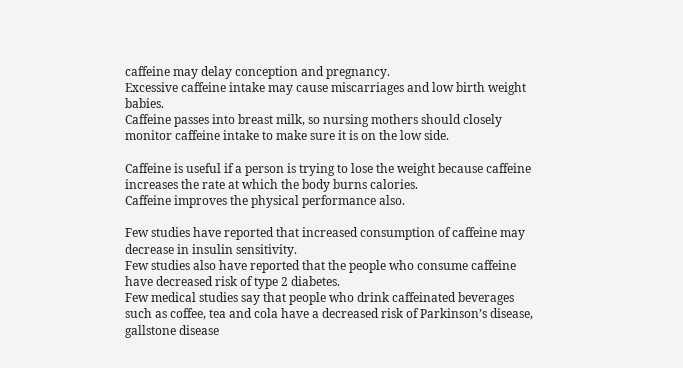caffeine may delay conception and pregnancy.
Excessive caffeine intake may cause miscarriages and low birth weight babies.
Caffeine passes into breast milk, so nursing mothers should closely monitor caffeine intake to make sure it is on the low side.

Caffeine is useful if a person is trying to lose the weight because caffeine increases the rate at which the body burns calories.
Caffeine improves the physical performance also.

Few studies have reported that increased consumption of caffeine may decrease in insulin sensitivity.
Few studies also have reported that the people who consume caffeine have decreased risk of type 2 diabetes.
Few medical studies say that people who drink caffeinated beverages such as coffee, tea and cola have a decreased risk of Parkinson’s disease, gallstone disease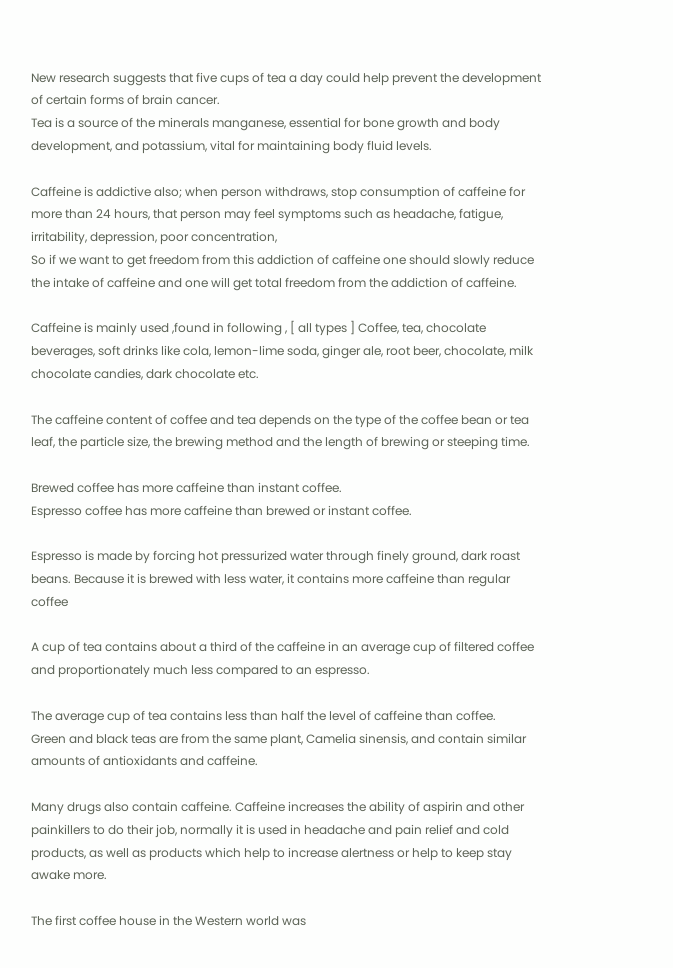New research suggests that five cups of tea a day could help prevent the development of certain forms of brain cancer.
Tea is a source of the minerals manganese, essential for bone growth and body development, and potassium, vital for maintaining body fluid levels.

Caffeine is addictive also; when person withdraws, stop consumption of caffeine for more than 24 hours, that person may feel symptoms such as headache, fatigue, irritability, depression, poor concentration,
So if we want to get freedom from this addiction of caffeine one should slowly reduce the intake of caffeine and one will get total freedom from the addiction of caffeine.

Caffeine is mainly used ,found in following , [ all types ] Coffee, tea, chocolate beverages, soft drinks like cola, lemon-lime soda, ginger ale, root beer, chocolate, milk chocolate candies, dark chocolate etc.

The caffeine content of coffee and tea depends on the type of the coffee bean or tea leaf, the particle size, the brewing method and the length of brewing or steeping time.

Brewed coffee has more caffeine than instant coffee.
Espresso coffee has more caffeine than brewed or instant coffee.

Espresso is made by forcing hot pressurized water through finely ground, dark roast beans. Because it is brewed with less water, it contains more caffeine than regular coffee

A cup of tea contains about a third of the caffeine in an average cup of filtered coffee and proportionately much less compared to an espresso.

The average cup of tea contains less than half the level of caffeine than coffee.
Green and black teas are from the same plant, Camelia sinensis, and contain similar amounts of antioxidants and caffeine.

Many drugs also contain caffeine. Caffeine increases the ability of aspirin and other painkillers to do their job, normally it is used in headache and pain relief and cold products, as well as products which help to increase alertness or help to keep stay awake more.

The first coffee house in the Western world was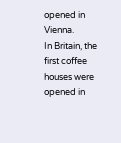opened in Vienna.
In Britain, the first coffee houses were opened in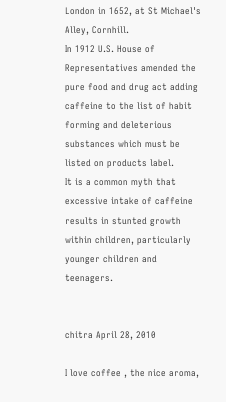London in 1652, at St Michael's Alley, Cornhill.
In 1912 U.S. House of Representatives amended the pure food and drug act adding caffeine to the list of habit forming and deleterious substances which must be listed on products label.
It is a common myth that excessive intake of caffeine results in stunted growth within children, particularly younger children and teenagers.


chitra April 28, 2010

I love coffee , the nice aroma,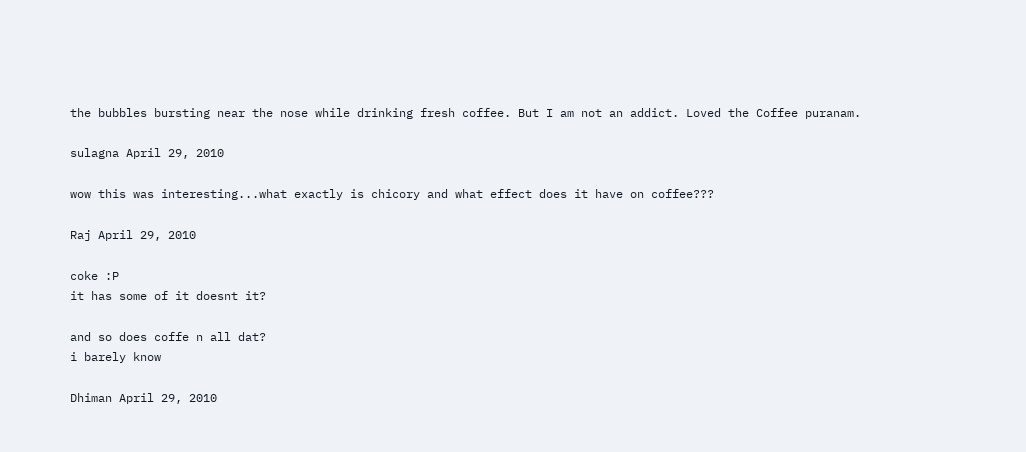the bubbles bursting near the nose while drinking fresh coffee. But I am not an addict. Loved the Coffee puranam.

sulagna April 29, 2010

wow this was interesting...what exactly is chicory and what effect does it have on coffee???

Raj April 29, 2010

coke :P
it has some of it doesnt it?

and so does coffe n all dat?
i barely know

Dhiman April 29, 2010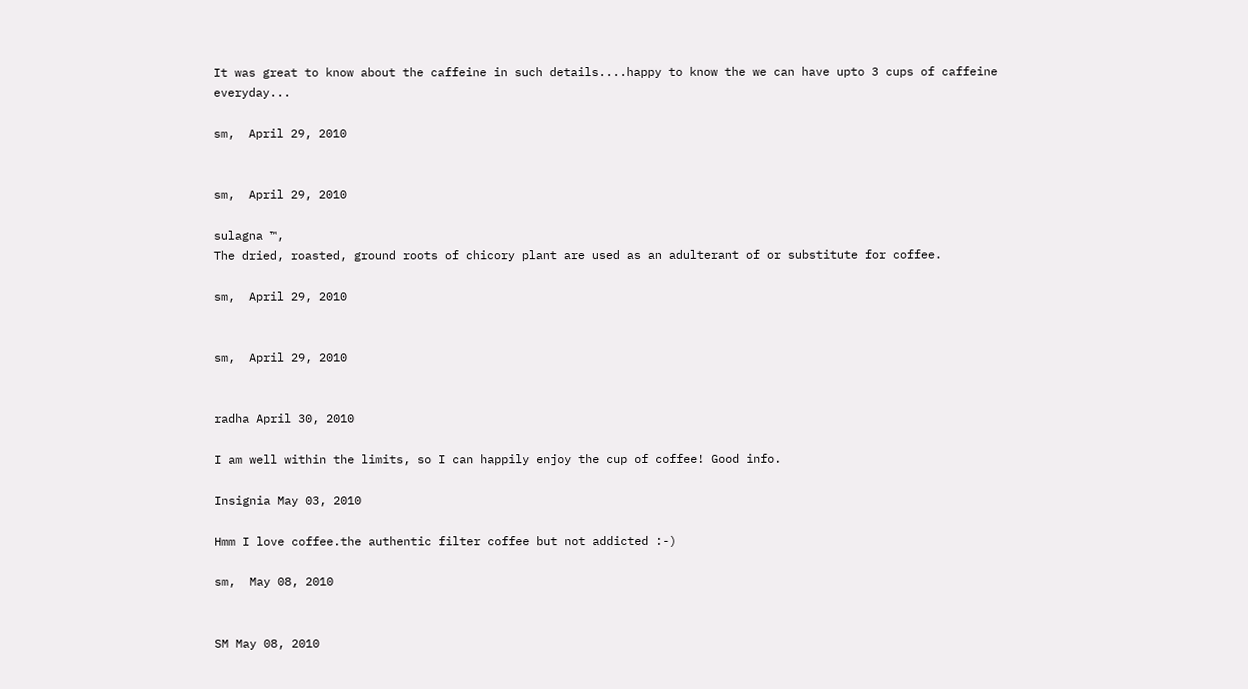It was great to know about the caffeine in such details....happy to know the we can have upto 3 cups of caffeine everyday...

sm,  April 29, 2010


sm,  April 29, 2010

sulagna ™,
The dried, roasted, ground roots of chicory plant are used as an adulterant of or substitute for coffee.

sm,  April 29, 2010


sm,  April 29, 2010


radha April 30, 2010

I am well within the limits, so I can happily enjoy the cup of coffee! Good info.

Insignia May 03, 2010

Hmm I love coffee.the authentic filter coffee but not addicted :-)

sm,  May 08, 2010


SM May 08, 2010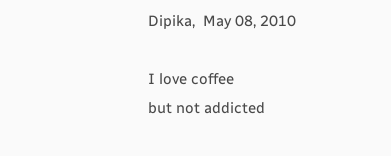Dipika,  May 08, 2010

I love coffee
but not addicted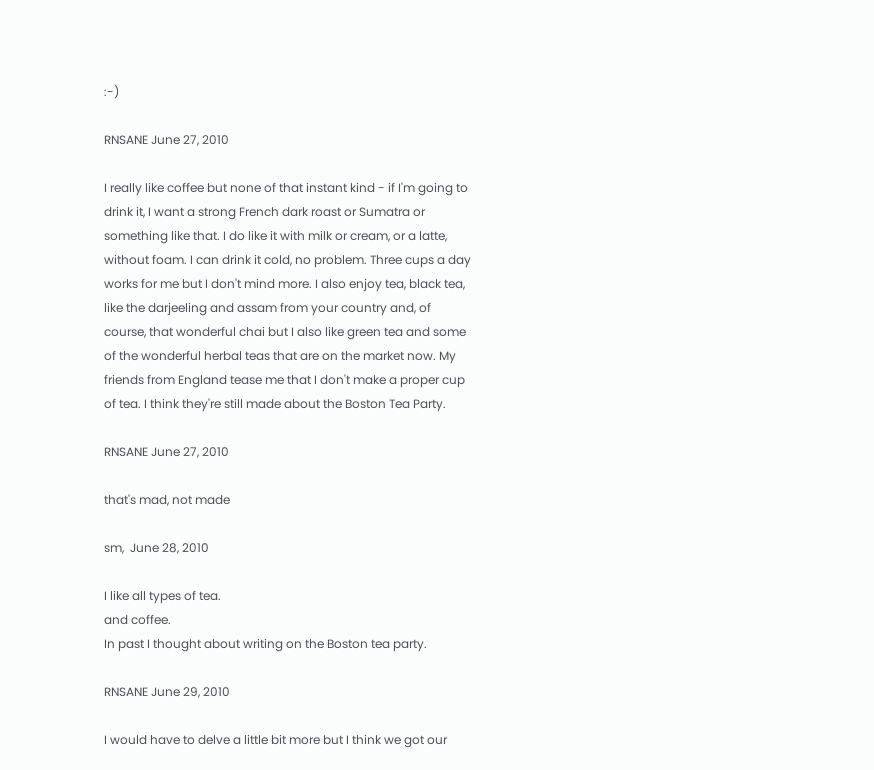:-)

RNSANE June 27, 2010

I really like coffee but none of that instant kind - if I'm going to drink it, I want a strong French dark roast or Sumatra or something like that. I do like it with milk or cream, or a latte, without foam. I can drink it cold, no problem. Three cups a day works for me but I don't mind more. I also enjoy tea, black tea, like the darjeeling and assam from your country and, of course, that wonderful chai but I also like green tea and some of the wonderful herbal teas that are on the market now. My friends from England tease me that I don't make a proper cup of tea. I think they're still made about the Boston Tea Party.

RNSANE June 27, 2010

that's mad, not made

sm,  June 28, 2010

I like all types of tea.
and coffee.
In past I thought about writing on the Boston tea party.

RNSANE June 29, 2010

I would have to delve a little bit more but I think we got our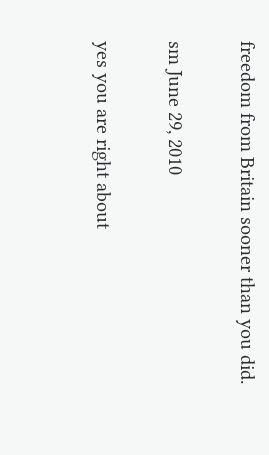freedom from Britain sooner than you did.

sm June 29, 2010

yes you are right about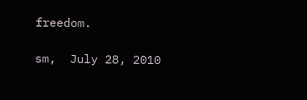freedom.

sm,  July 28, 2010